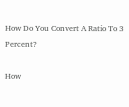How Do You Convert A Ratio To 3 Percent?

How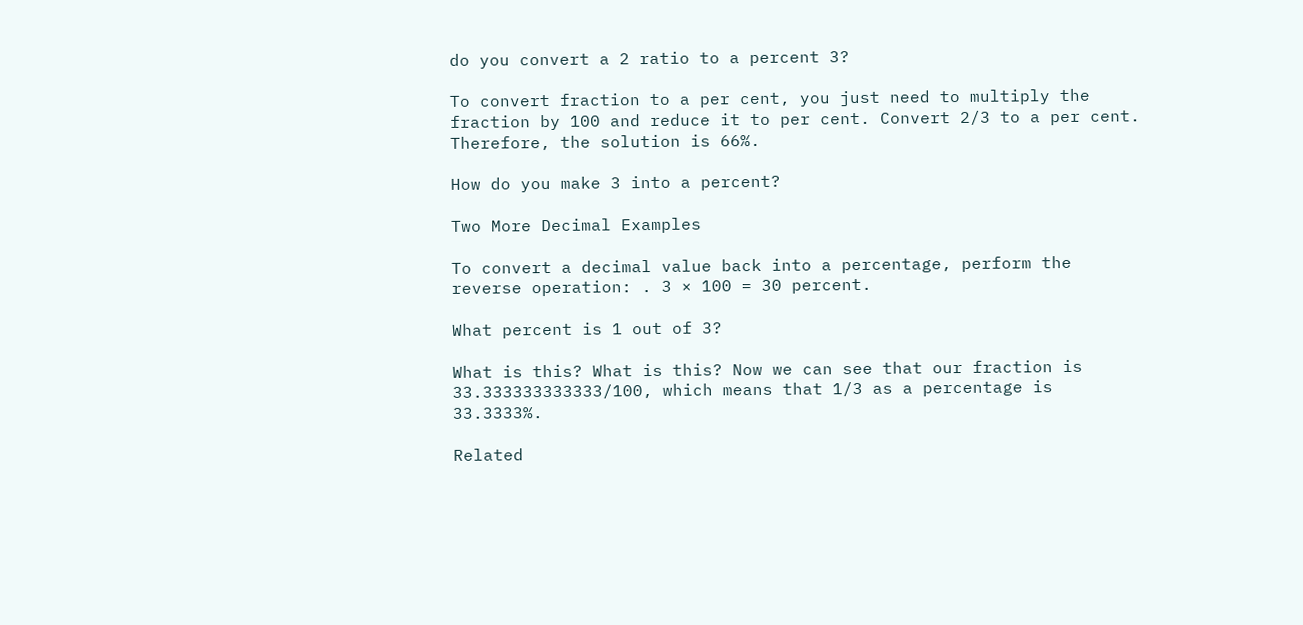do you convert a 2 ratio to a percent 3?

To convert fraction to a per cent, you just need to multiply the fraction by 100 and reduce it to per cent. Convert 2/3 to a per cent. Therefore, the solution is 66%.

How do you make 3 into a percent?

Two More Decimal Examples

To convert a decimal value back into a percentage, perform the reverse operation: . 3 × 100 = 30 percent.

What percent is 1 out of 3?

What is this? What is this? Now we can see that our fraction is 33.333333333333/100, which means that 1/3 as a percentage is 33.3333%.

Related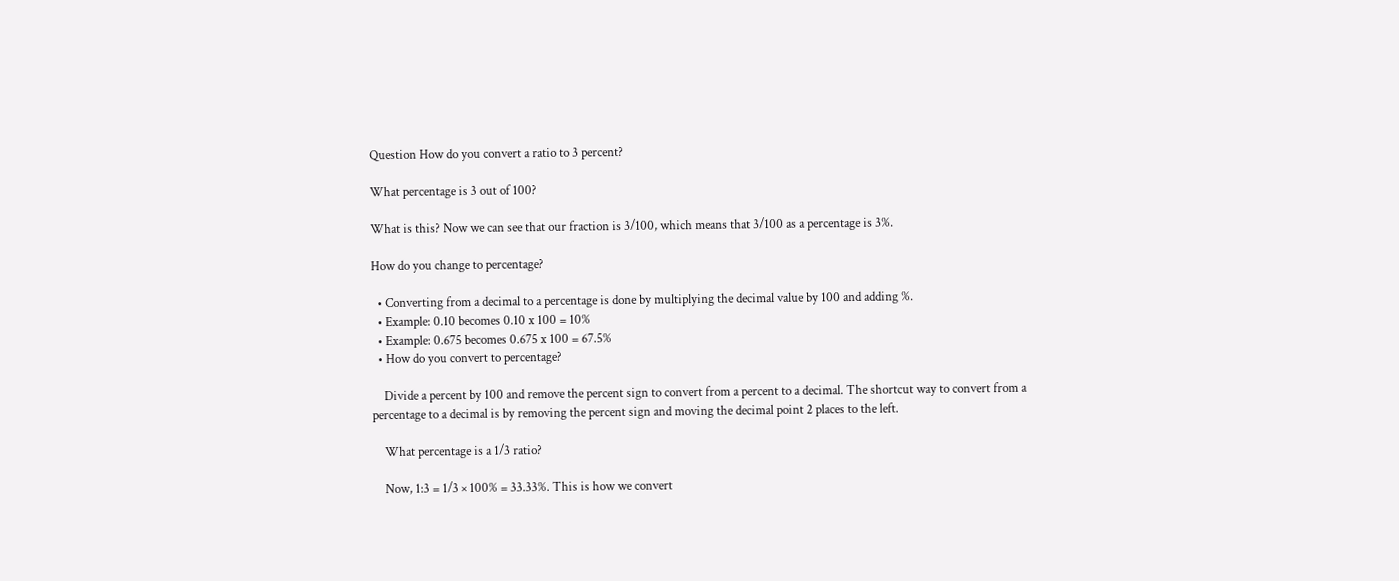Question How do you convert a ratio to 3 percent?

What percentage is 3 out of 100?

What is this? Now we can see that our fraction is 3/100, which means that 3/100 as a percentage is 3%.

How do you change to percentage?

  • Converting from a decimal to a percentage is done by multiplying the decimal value by 100 and adding %.
  • Example: 0.10 becomes 0.10 x 100 = 10%
  • Example: 0.675 becomes 0.675 x 100 = 67.5%
  • How do you convert to percentage?

    Divide a percent by 100 and remove the percent sign to convert from a percent to a decimal. The shortcut way to convert from a percentage to a decimal is by removing the percent sign and moving the decimal point 2 places to the left.

    What percentage is a 1/3 ratio?

    Now, 1:3 = 1/3 × 100% = 33.33%. This is how we convert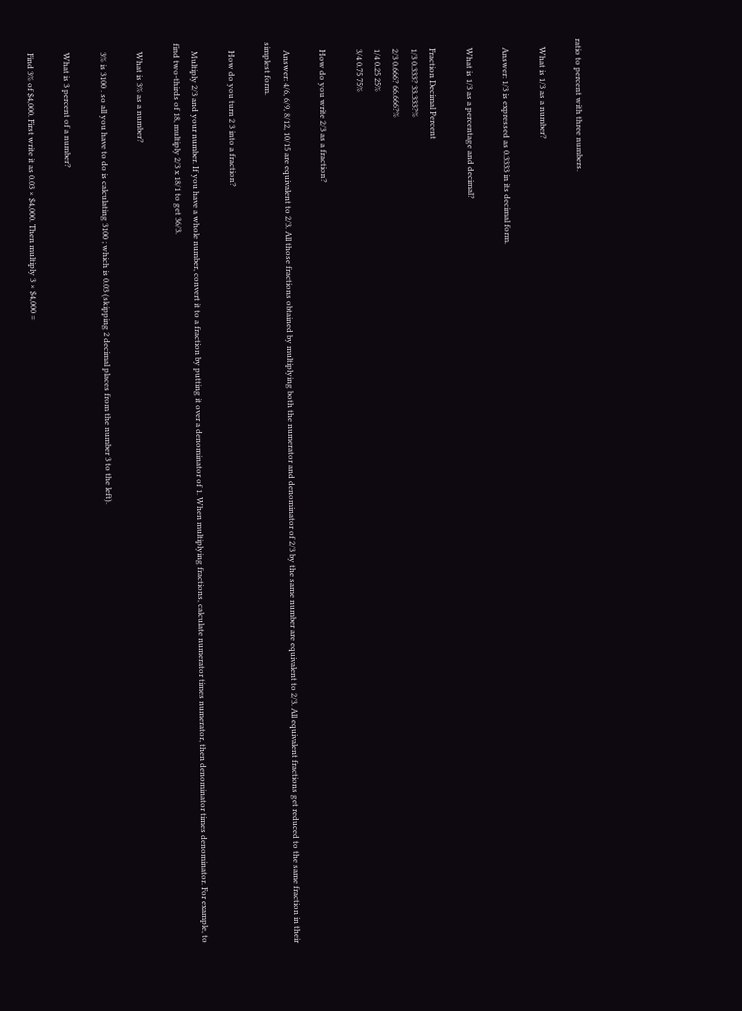ratio to percent with three numbers.

    What is 1/3 as a number?

    Answer: 1/3 is expressed as 0.3333 in its decimal form.

    What is 1/3 as a percentage and decimal?

    Fraction Decimal Percent
    1/3 0.333? 33.333?%
    2/3 0.666? 66.666?%
    1/4 0.25 25%
    3/4 0.75 75%

    How do you write 2/3 as a fraction?

    Answer: 4/6, 6/9, 8/12, 10/15 are equivalent to 2/3. All those fractions obtained by multiplying both the numerator and denominator of 2/3 by the same number are equivalent to 2/3. All equivalent fractions get reduced to the same fraction in their simplest form.

    How do you turn 2 3 into a fraction?

    Multiply 2/3 and your number. If you have a whole number, convert it to a fraction by putting it over a denominator of 1. When multiplying fractions, calculate numerator times numerator, then denominator times denominator. For example, to find two-thirds of 18, multiply 2/3 x 18/1 to get 36/3.

    What is 3% as a number?

    3% is 3100 . so all you have to do is calculating 3100 ; which is 0.03 (skipping 2 decimal places from the number 3 to the left).

    What is 3 percent of a number?

    Find 3% of $4,000. First write it as 0.03 × $4,000. Then multiply 3 × $4,000 =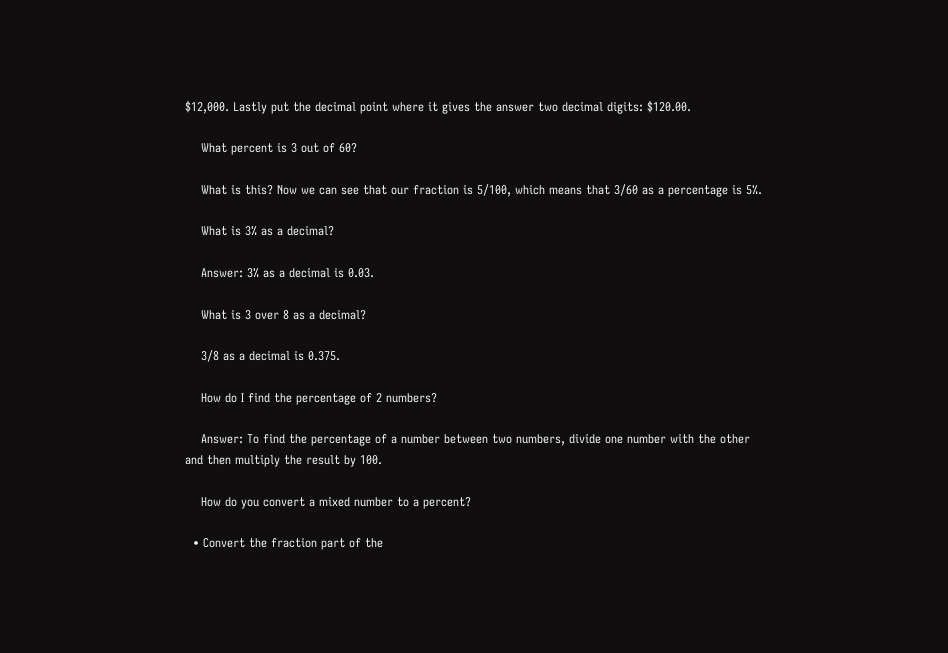$12,000. Lastly put the decimal point where it gives the answer two decimal digits: $120.00.

    What percent is 3 out of 60?

    What is this? Now we can see that our fraction is 5/100, which means that 3/60 as a percentage is 5%.

    What is 3% as a decimal?

    Answer: 3% as a decimal is 0.03.

    What is 3 over 8 as a decimal?

    3/8 as a decimal is 0.375.

    How do I find the percentage of 2 numbers?

    Answer: To find the percentage of a number between two numbers, divide one number with the other and then multiply the result by 100.

    How do you convert a mixed number to a percent?

  • Convert the fraction part of the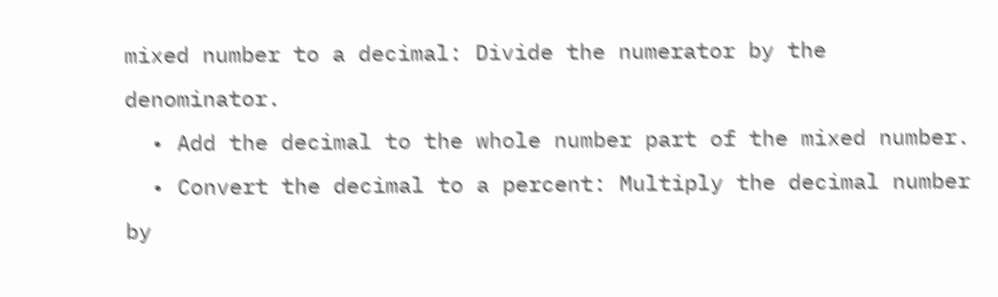mixed number to a decimal: Divide the numerator by the denominator.
  • Add the decimal to the whole number part of the mixed number.
  • Convert the decimal to a percent: Multiply the decimal number by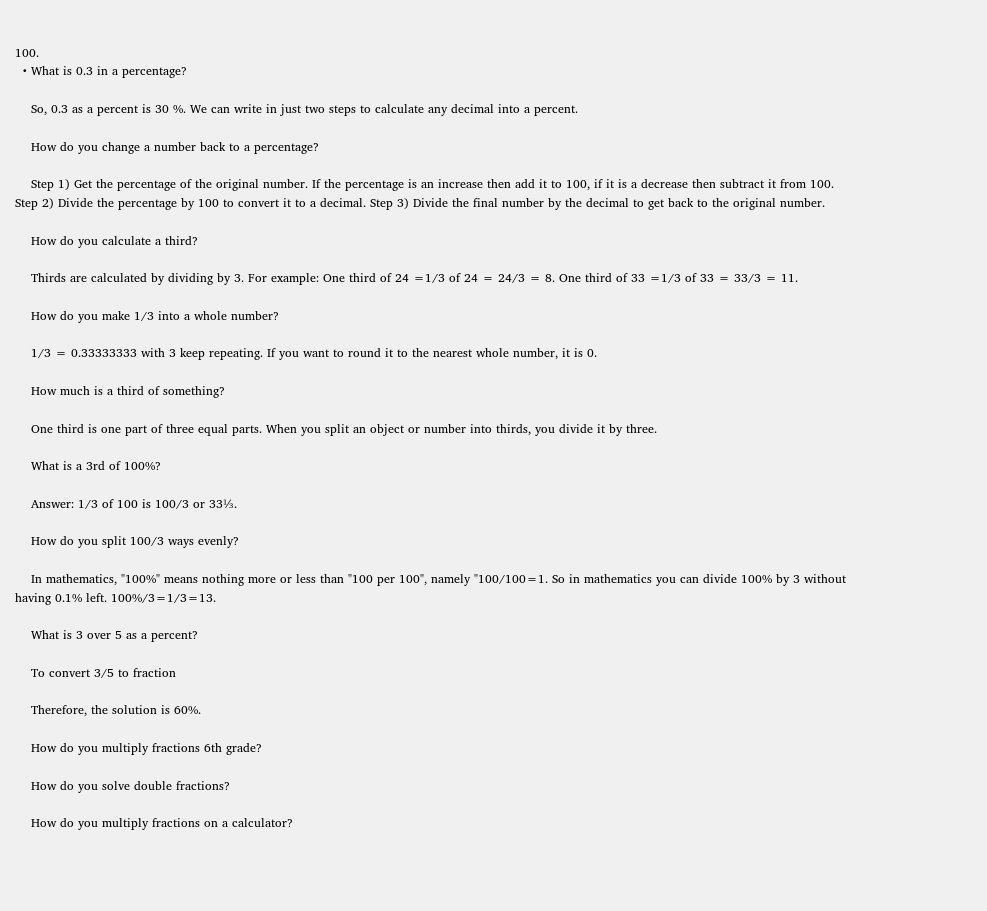100.
  • What is 0.3 in a percentage?

    So, 0.3 as a percent is 30 %. We can write in just two steps to calculate any decimal into a percent.

    How do you change a number back to a percentage?

    Step 1) Get the percentage of the original number. If the percentage is an increase then add it to 100, if it is a decrease then subtract it from 100. Step 2) Divide the percentage by 100 to convert it to a decimal. Step 3) Divide the final number by the decimal to get back to the original number.

    How do you calculate a third?

    Thirds are calculated by dividing by 3. For example: One third of 24 =1/3 of 24 = 24/3 = 8. One third of 33 =1/3 of 33 = 33/3 = 11.

    How do you make 1/3 into a whole number?

    1/3 = 0.33333333 with 3 keep repeating. If you want to round it to the nearest whole number, it is 0.

    How much is a third of something?

    One third is one part of three equal parts. When you split an object or number into thirds, you divide it by three.

    What is a 3rd of 100%?

    Answer: 1/3 of 100 is 100/3 or 33⅓.

    How do you split 100/3 ways evenly?

    In mathematics, "100%" means nothing more or less than "100 per 100", namely "100/100=1. So in mathematics you can divide 100% by 3 without having 0.1% left. 100%/3=1/3=13.

    What is 3 over 5 as a percent?

    To convert 3/5 to fraction

    Therefore, the solution is 60%.

    How do you multiply fractions 6th grade?

    How do you solve double fractions?

    How do you multiply fractions on a calculator?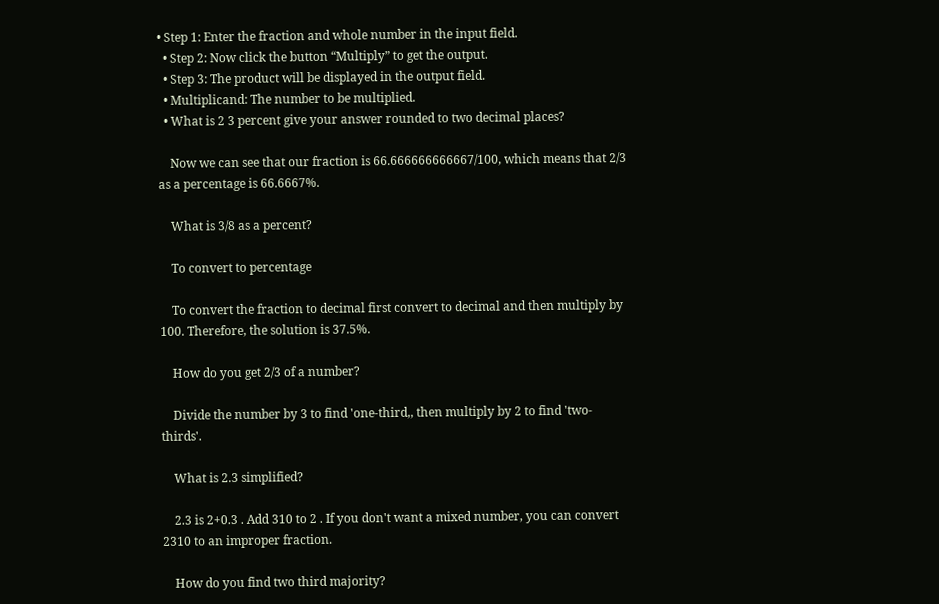• Step 1: Enter the fraction and whole number in the input field.
  • Step 2: Now click the button “Multiply” to get the output.
  • Step 3: The product will be displayed in the output field.
  • Multiplicand: The number to be multiplied.
  • What is 2 3 percent give your answer rounded to two decimal places?

    Now we can see that our fraction is 66.666666666667/100, which means that 2/3 as a percentage is 66.6667%.

    What is 3/8 as a percent?

    To convert to percentage

    To convert the fraction to decimal first convert to decimal and then multiply by 100. Therefore, the solution is 37.5%.

    How do you get 2/3 of a number?

    Divide the number by 3 to find 'one-third,, then multiply by 2 to find 'two-thirds'.

    What is 2.3 simplified?

    2.3 is 2+0.3 . Add 310 to 2 . If you don't want a mixed number, you can convert 2310 to an improper fraction.

    How do you find two third majority?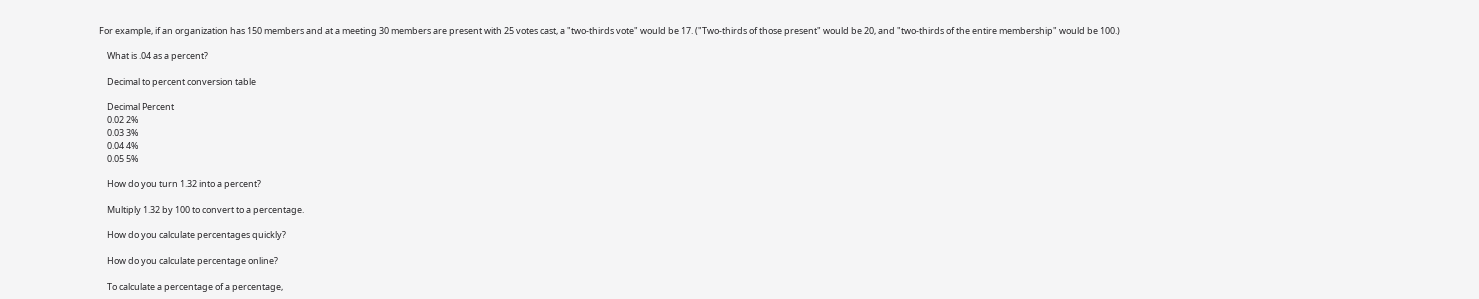For example, if an organization has 150 members and at a meeting 30 members are present with 25 votes cast, a "two-thirds vote" would be 17. ("Two-thirds of those present" would be 20, and "two-thirds of the entire membership" would be 100.)

    What is .04 as a percent?

    Decimal to percent conversion table

    Decimal Percent
    0.02 2%
    0.03 3%
    0.04 4%
    0.05 5%

    How do you turn 1.32 into a percent?

    Multiply 1.32 by 100 to convert to a percentage.

    How do you calculate percentages quickly?

    How do you calculate percentage online?

    To calculate a percentage of a percentage,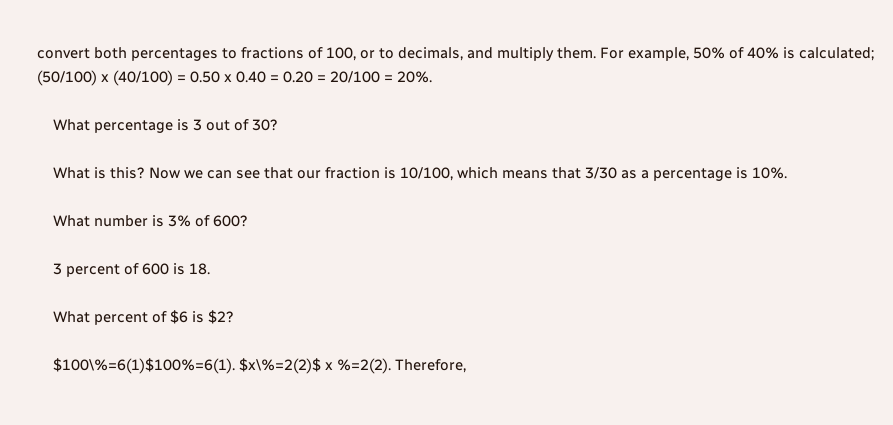convert both percentages to fractions of 100, or to decimals, and multiply them. For example, 50% of 40% is calculated; (50/100) x (40/100) = 0.50 x 0.40 = 0.20 = 20/100 = 20%.

    What percentage is 3 out of 30?

    What is this? Now we can see that our fraction is 10/100, which means that 3/30 as a percentage is 10%.

    What number is 3% of 600?

    3 percent of 600 is 18.

    What percent of $6 is $2?

    $100\%=6(1)$100%=6(1). $x\%=2(2)$ x %=2(2). Therefore,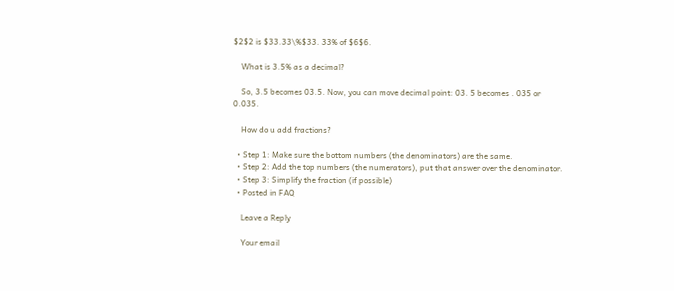$2$2 is $33.33\%$33. 33% of $6$6.

    What is 3.5% as a decimal?

    So, 3.5 becomes 03.5. Now, you can move decimal point: 03. 5 becomes . 035 or 0.035.

    How do u add fractions?

  • Step 1: Make sure the bottom numbers (the denominators) are the same.
  • Step 2: Add the top numbers (the numerators), put that answer over the denominator.
  • Step 3: Simplify the fraction (if possible)
  • Posted in FAQ

    Leave a Reply

    Your email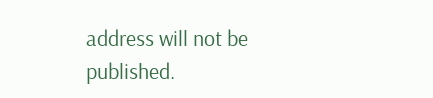address will not be published.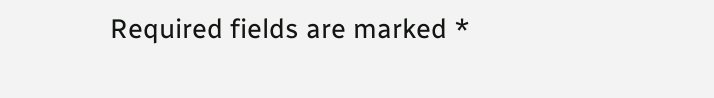Required fields are marked *